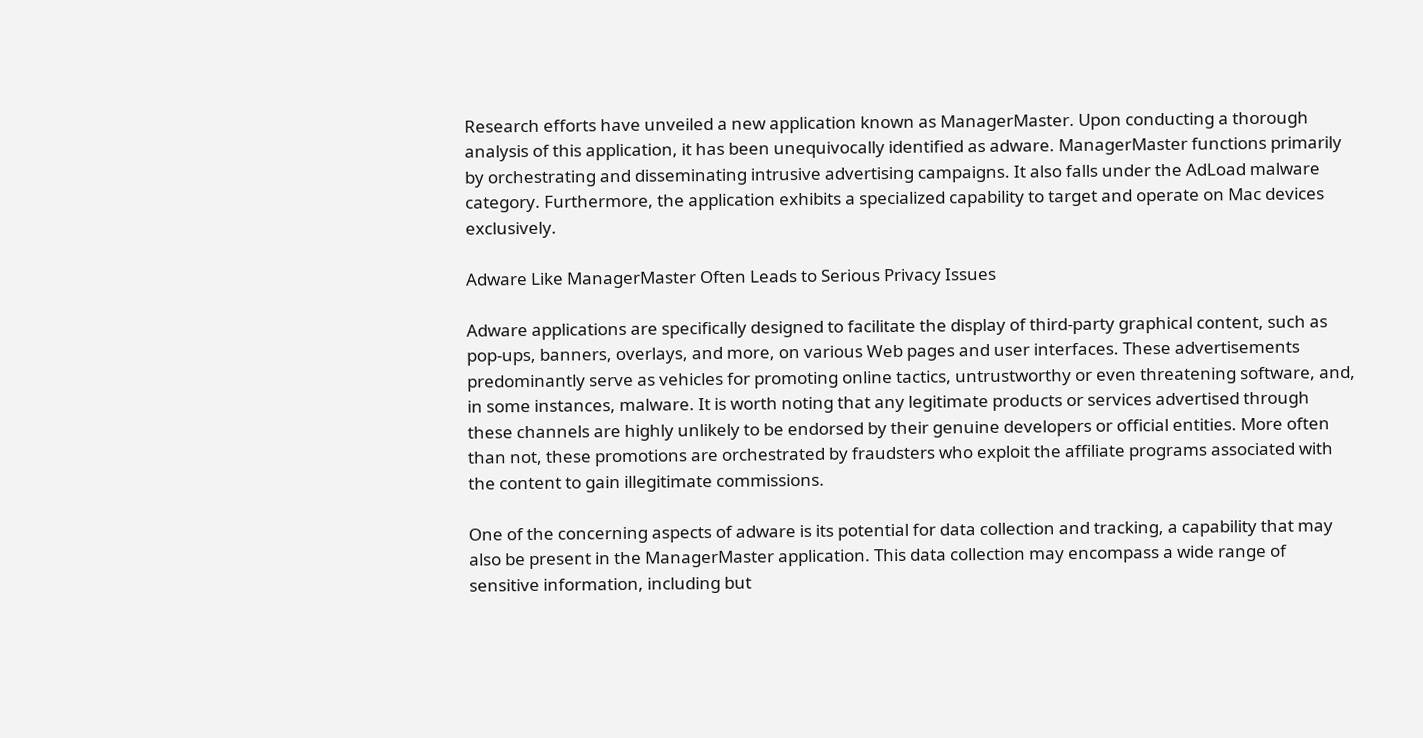Research efforts have unveiled a new application known as ManagerMaster. Upon conducting a thorough analysis of this application, it has been unequivocally identified as adware. ManagerMaster functions primarily by orchestrating and disseminating intrusive advertising campaigns. It also falls under the AdLoad malware category. Furthermore, the application exhibits a specialized capability to target and operate on Mac devices exclusively.

Adware Like ManagerMaster Often Leads to Serious Privacy Issues

Adware applications are specifically designed to facilitate the display of third-party graphical content, such as pop-ups, banners, overlays, and more, on various Web pages and user interfaces. These advertisements predominantly serve as vehicles for promoting online tactics, untrustworthy or even threatening software, and, in some instances, malware. It is worth noting that any legitimate products or services advertised through these channels are highly unlikely to be endorsed by their genuine developers or official entities. More often than not, these promotions are orchestrated by fraudsters who exploit the affiliate programs associated with the content to gain illegitimate commissions.

One of the concerning aspects of adware is its potential for data collection and tracking, a capability that may also be present in the ManagerMaster application. This data collection may encompass a wide range of sensitive information, including but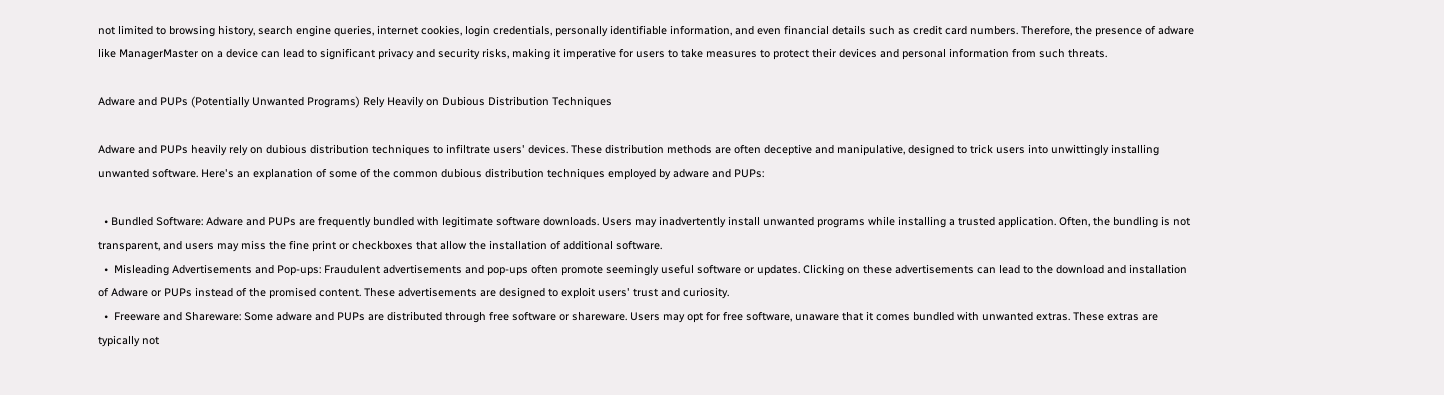not limited to browsing history, search engine queries, internet cookies, login credentials, personally identifiable information, and even financial details such as credit card numbers. Therefore, the presence of adware like ManagerMaster on a device can lead to significant privacy and security risks, making it imperative for users to take measures to protect their devices and personal information from such threats.

Adware and PUPs (Potentially Unwanted Programs) Rely Heavily on Dubious Distribution Techniques

Adware and PUPs heavily rely on dubious distribution techniques to infiltrate users' devices. These distribution methods are often deceptive and manipulative, designed to trick users into unwittingly installing unwanted software. Here's an explanation of some of the common dubious distribution techniques employed by adware and PUPs:

  • Bundled Software: Adware and PUPs are frequently bundled with legitimate software downloads. Users may inadvertently install unwanted programs while installing a trusted application. Often, the bundling is not transparent, and users may miss the fine print or checkboxes that allow the installation of additional software.
  •  Misleading Advertisements and Pop-ups: Fraudulent advertisements and pop-ups often promote seemingly useful software or updates. Clicking on these advertisements can lead to the download and installation of Adware or PUPs instead of the promised content. These advertisements are designed to exploit users' trust and curiosity.
  •  Freeware and Shareware: Some adware and PUPs are distributed through free software or shareware. Users may opt for free software, unaware that it comes bundled with unwanted extras. These extras are typically not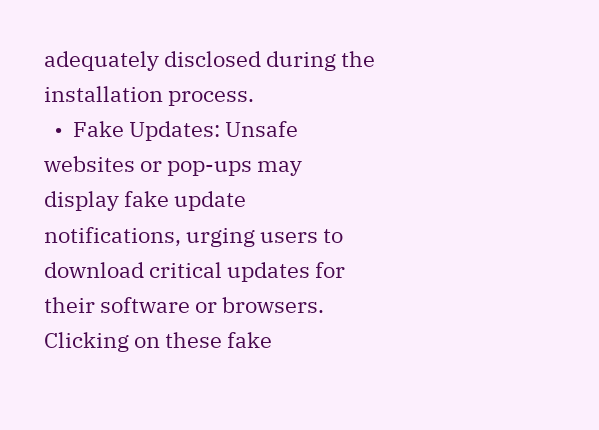adequately disclosed during the installation process.
  •  Fake Updates: Unsafe websites or pop-ups may display fake update notifications, urging users to download critical updates for their software or browsers. Clicking on these fake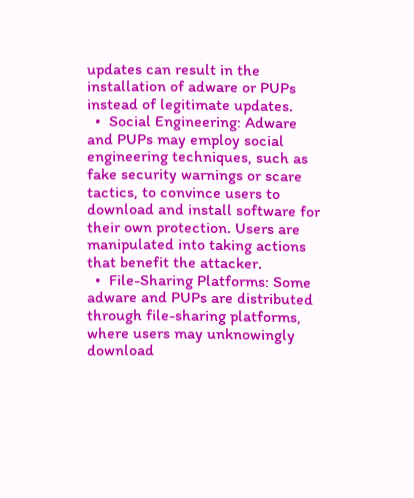updates can result in the installation of adware or PUPs instead of legitimate updates.
  •  Social Engineering: Adware and PUPs may employ social engineering techniques, such as fake security warnings or scare tactics, to convince users to download and install software for their own protection. Users are manipulated into taking actions that benefit the attacker.
  •  File-Sharing Platforms: Some adware and PUPs are distributed through file-sharing platforms, where users may unknowingly download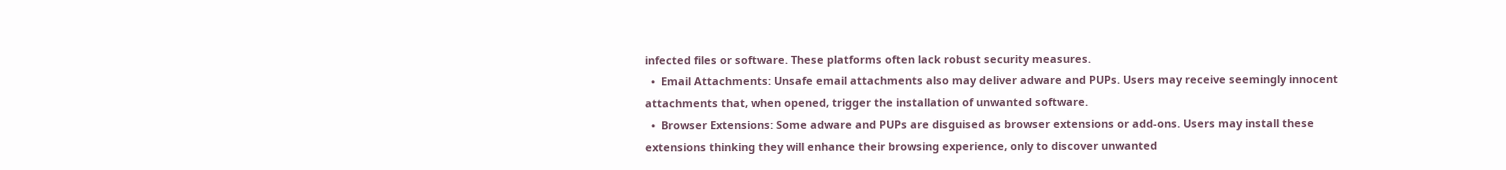infected files or software. These platforms often lack robust security measures.
  •  Email Attachments: Unsafe email attachments also may deliver adware and PUPs. Users may receive seemingly innocent attachments that, when opened, trigger the installation of unwanted software.
  •  Browser Extensions: Some adware and PUPs are disguised as browser extensions or add-ons. Users may install these extensions thinking they will enhance their browsing experience, only to discover unwanted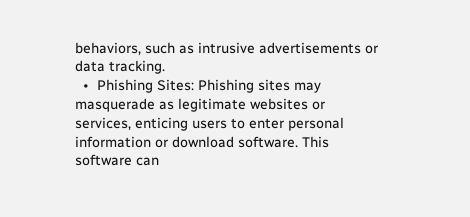behaviors, such as intrusive advertisements or data tracking.
  •  Phishing Sites: Phishing sites may masquerade as legitimate websites or services, enticing users to enter personal information or download software. This software can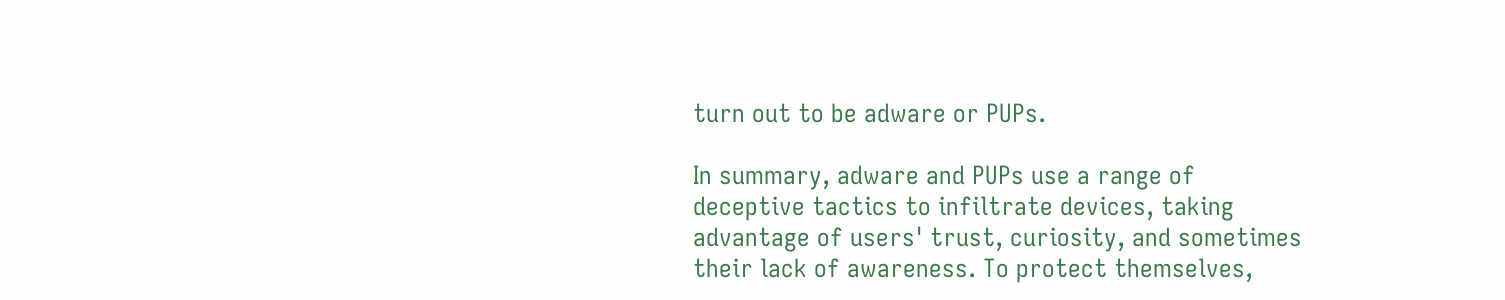turn out to be adware or PUPs.

In summary, adware and PUPs use a range of deceptive tactics to infiltrate devices, taking advantage of users' trust, curiosity, and sometimes their lack of awareness. To protect themselves,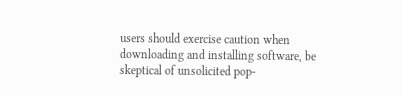users should exercise caution when downloading and installing software, be skeptical of unsolicited pop-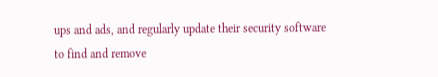ups and ads, and regularly update their security software to find and remove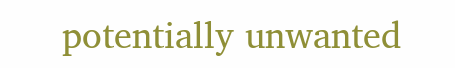potentially unwanted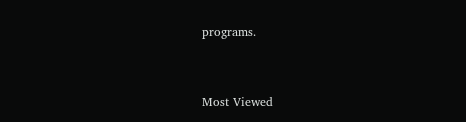programs.


Most Viewed